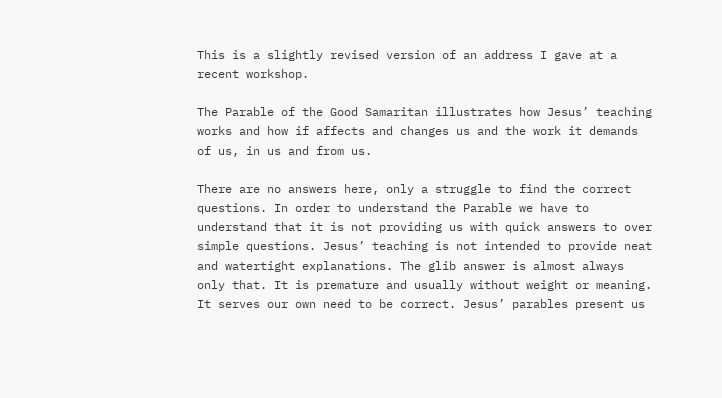This is a slightly revised version of an address I gave at a recent workshop.

The Parable of the Good Samaritan illustrates how Jesus’ teaching works and how if affects and changes us and the work it demands of us, in us and from us.

There are no answers here, only a struggle to find the correct questions. In order to understand the Parable we have to understand that it is not providing us with quick answers to over simple questions. Jesus’ teaching is not intended to provide neat and watertight explanations. The glib answer is almost always only that. It is premature and usually without weight or meaning. It serves our own need to be correct. Jesus’ parables present us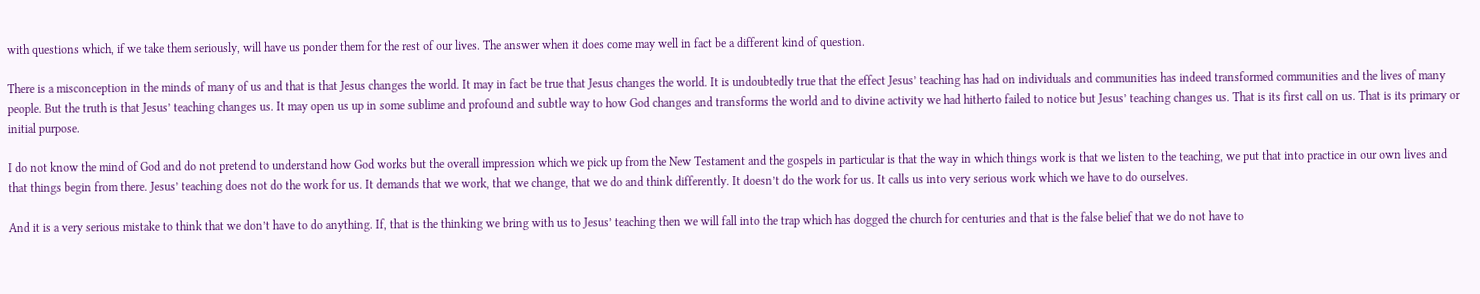with questions which, if we take them seriously, will have us ponder them for the rest of our lives. The answer when it does come may well in fact be a different kind of question.

There is a misconception in the minds of many of us and that is that Jesus changes the world. It may in fact be true that Jesus changes the world. It is undoubtedly true that the effect Jesus’ teaching has had on individuals and communities has indeed transformed communities and the lives of many people. But the truth is that Jesus’ teaching changes us. It may open us up in some sublime and profound and subtle way to how God changes and transforms the world and to divine activity we had hitherto failed to notice but Jesus’ teaching changes us. That is its first call on us. That is its primary or initial purpose.

I do not know the mind of God and do not pretend to understand how God works but the overall impression which we pick up from the New Testament and the gospels in particular is that the way in which things work is that we listen to the teaching, we put that into practice in our own lives and that things begin from there. Jesus’ teaching does not do the work for us. It demands that we work, that we change, that we do and think differently. It doesn’t do the work for us. It calls us into very serious work which we have to do ourselves.

And it is a very serious mistake to think that we don’t have to do anything. If, that is the thinking we bring with us to Jesus’ teaching then we will fall into the trap which has dogged the church for centuries and that is the false belief that we do not have to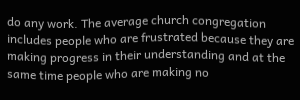do any work. The average church congregation includes people who are frustrated because they are making progress in their understanding and at the same time people who are making no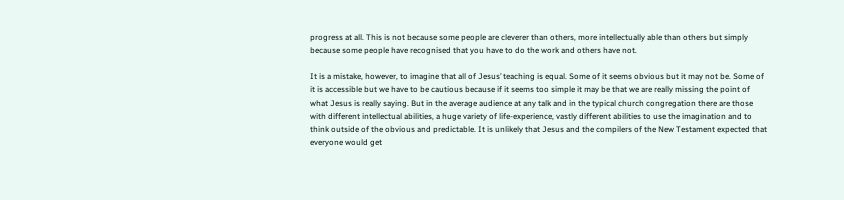progress at all. This is not because some people are cleverer than others, more intellectually able than others but simply because some people have recognised that you have to do the work and others have not.

It is a mistake, however, to imagine that all of Jesus’ teaching is equal. Some of it seems obvious but it may not be. Some of it is accessible but we have to be cautious because if it seems too simple it may be that we are really missing the point of what Jesus is really saying. But in the average audience at any talk and in the typical church congregation there are those with different intellectual abilities, a huge variety of life-experience, vastly different abilities to use the imagination and to think outside of the obvious and predictable. It is unlikely that Jesus and the compilers of the New Testament expected that everyone would get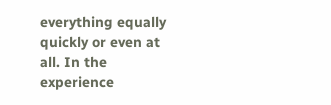everything equally quickly or even at all. In the experience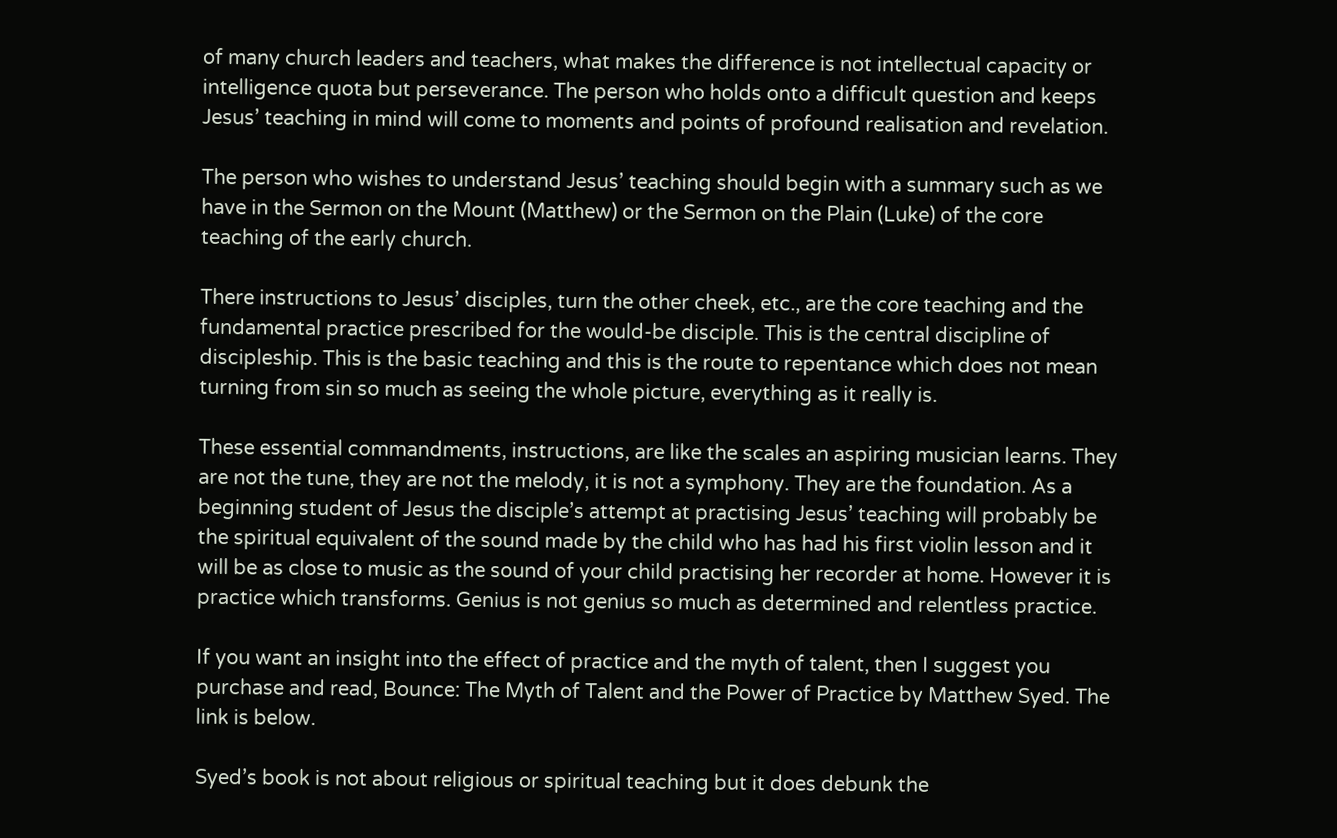of many church leaders and teachers, what makes the difference is not intellectual capacity or intelligence quota but perseverance. The person who holds onto a difficult question and keeps Jesus’ teaching in mind will come to moments and points of profound realisation and revelation.

The person who wishes to understand Jesus’ teaching should begin with a summary such as we have in the Sermon on the Mount (Matthew) or the Sermon on the Plain (Luke) of the core teaching of the early church.

There instructions to Jesus’ disciples, turn the other cheek, etc., are the core teaching and the fundamental practice prescribed for the would-be disciple. This is the central discipline of discipleship. This is the basic teaching and this is the route to repentance which does not mean turning from sin so much as seeing the whole picture, everything as it really is.

These essential commandments, instructions, are like the scales an aspiring musician learns. They are not the tune, they are not the melody, it is not a symphony. They are the foundation. As a beginning student of Jesus the disciple’s attempt at practising Jesus’ teaching will probably be the spiritual equivalent of the sound made by the child who has had his first violin lesson and it will be as close to music as the sound of your child practising her recorder at home. However it is practice which transforms. Genius is not genius so much as determined and relentless practice.

If you want an insight into the effect of practice and the myth of talent, then I suggest you purchase and read, Bounce: The Myth of Talent and the Power of Practice by Matthew Syed. The link is below.

Syed’s book is not about religious or spiritual teaching but it does debunk the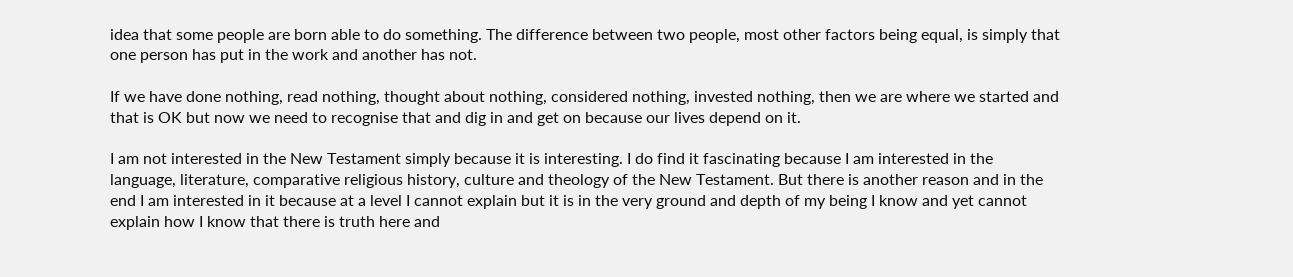idea that some people are born able to do something. The difference between two people, most other factors being equal, is simply that one person has put in the work and another has not.

If we have done nothing, read nothing, thought about nothing, considered nothing, invested nothing, then we are where we started and that is OK but now we need to recognise that and dig in and get on because our lives depend on it.

I am not interested in the New Testament simply because it is interesting. I do find it fascinating because I am interested in the language, literature, comparative religious history, culture and theology of the New Testament. But there is another reason and in the end I am interested in it because at a level I cannot explain but it is in the very ground and depth of my being I know and yet cannot explain how I know that there is truth here and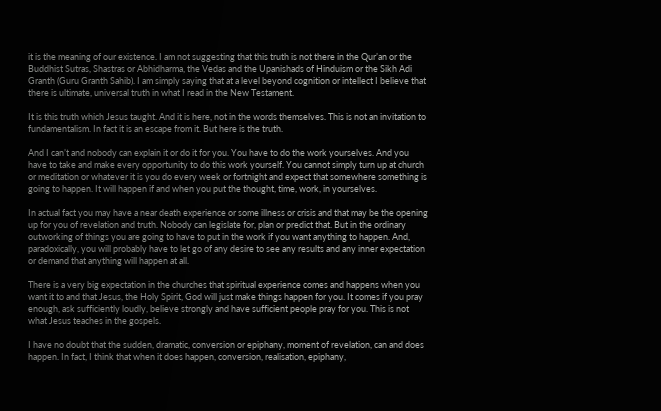it is the meaning of our existence. I am not suggesting that this truth is not there in the Qur’an or the Buddhist Sutras, Shastras or Abhidharma, the Vedas and the Upanishads of Hinduism or the Sikh Adi Granth (Guru Granth Sahib). I am simply saying that at a level beyond cognition or intellect I believe that there is ultimate, universal truth in what I read in the New Testament.

It is this truth which Jesus taught. And it is here, not in the words themselves. This is not an invitation to fundamentalism. In fact it is an escape from it. But here is the truth.

And I can’t and nobody can explain it or do it for you. You have to do the work yourselves. And you have to take and make every opportunity to do this work yourself. You cannot simply turn up at church or meditation or whatever it is you do every week or fortnight and expect that somewhere something is going to happen. It will happen if and when you put the thought, time, work, in yourselves.

In actual fact you may have a near death experience or some illness or crisis and that may be the opening up for you of revelation and truth. Nobody can legislate for, plan or predict that. But in the ordinary outworking of things you are going to have to put in the work if you want anything to happen. And, paradoxically, you will probably have to let go of any desire to see any results and any inner expectation or demand that anything will happen at all.

There is a very big expectation in the churches that spiritual experience comes and happens when you want it to and that Jesus, the Holy Spirit, God will just make things happen for you. It comes if you pray enough, ask sufficiently loudly, believe strongly and have sufficient people pray for you. This is not what Jesus teaches in the gospels.

I have no doubt that the sudden, dramatic, conversion or epiphany, moment of revelation, can and does happen. In fact, I think that when it does happen, conversion, realisation, epiphany,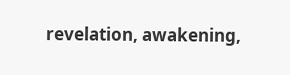revelation, awakening,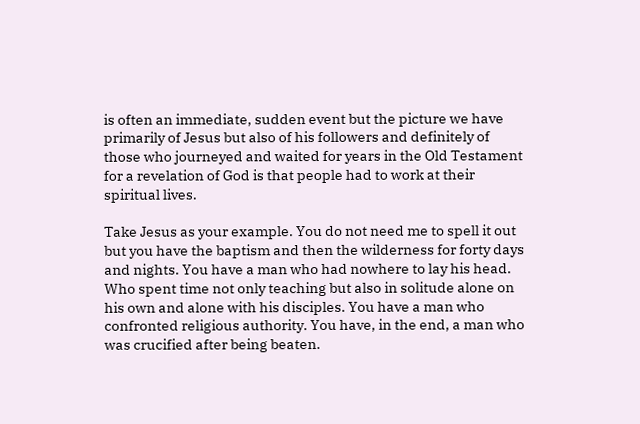is often an immediate, sudden event but the picture we have primarily of Jesus but also of his followers and definitely of those who journeyed and waited for years in the Old Testament for a revelation of God is that people had to work at their spiritual lives.

Take Jesus as your example. You do not need me to spell it out but you have the baptism and then the wilderness for forty days and nights. You have a man who had nowhere to lay his head. Who spent time not only teaching but also in solitude alone on his own and alone with his disciples. You have a man who confronted religious authority. You have, in the end, a man who was crucified after being beaten.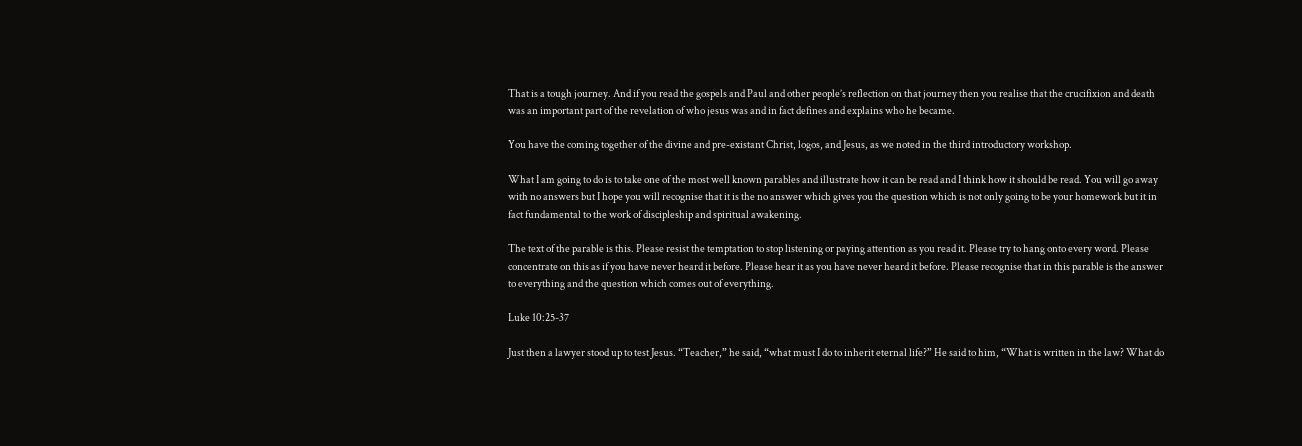That is a tough journey. And if you read the gospels and Paul and other people’s reflection on that journey then you realise that the crucifixion and death was an important part of the revelation of who jesus was and in fact defines and explains who he became.

You have the coming together of the divine and pre-existant Christ, logos, and Jesus, as we noted in the third introductory workshop.

What I am going to do is to take one of the most well known parables and illustrate how it can be read and I think how it should be read. You will go away with no answers but I hope you will recognise that it is the no answer which gives you the question which is not only going to be your homework but it in fact fundamental to the work of discipleship and spiritual awakening.

The text of the parable is this. Please resist the temptation to stop listening or paying attention as you read it. Please try to hang onto every word. Please concentrate on this as if you have never heard it before. Please hear it as you have never heard it before. Please recognise that in this parable is the answer to everything and the question which comes out of everything.

Luke 10:25-37

Just then a lawyer stood up to test Jesus. “Teacher,” he said, “what must I do to inherit eternal life?” He said to him, “What is written in the law? What do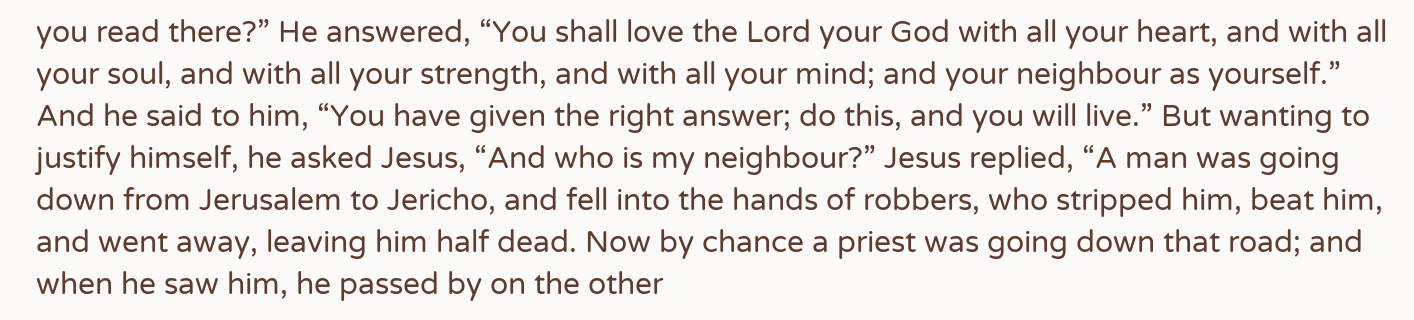you read there?” He answered, “You shall love the Lord your God with all your heart, and with all your soul, and with all your strength, and with all your mind; and your neighbour as yourself.” And he said to him, “You have given the right answer; do this, and you will live.” But wanting to justify himself, he asked Jesus, “And who is my neighbour?” Jesus replied, “A man was going down from Jerusalem to Jericho, and fell into the hands of robbers, who stripped him, beat him, and went away, leaving him half dead. Now by chance a priest was going down that road; and when he saw him, he passed by on the other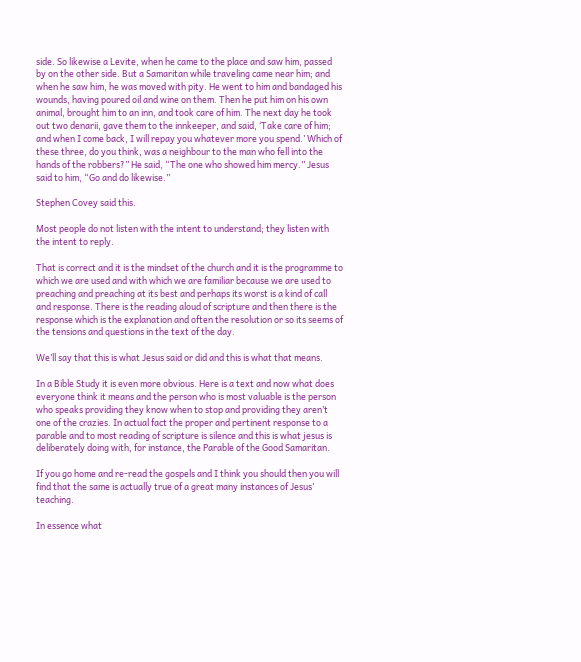side. So likewise a Levite, when he came to the place and saw him, passed by on the other side. But a Samaritan while traveling came near him; and when he saw him, he was moved with pity. He went to him and bandaged his wounds, having poured oil and wine on them. Then he put him on his own animal, brought him to an inn, and took care of him. The next day he took out two denarii, gave them to the innkeeper, and said, ‘Take care of him; and when I come back, I will repay you whatever more you spend.’ Which of these three, do you think, was a neighbour to the man who fell into the hands of the robbers?” He said, “The one who showed him mercy.” Jesus said to him, “Go and do likewise.”

Stephen Covey said this.

Most people do not listen with the intent to understand; they listen with the intent to reply.

That is correct and it is the mindset of the church and it is the programme to which we are used and with which we are familiar because we are used to preaching and preaching at its best and perhaps its worst is a kind of call and response. There is the reading aloud of scripture and then there is the response which is the explanation and often the resolution or so its seems of the tensions and questions in the text of the day.

We’ll say that this is what Jesus said or did and this is what that means.

In a Bible Study it is even more obvious. Here is a text and now what does everyone think it means and the person who is most valuable is the person who speaks providing they know when to stop and providing they aren’t one of the crazies. In actual fact the proper and pertinent response to a parable and to most reading of scripture is silence and this is what jesus is deliberately doing with, for instance, the Parable of the Good Samaritan.

If you go home and re-read the gospels and I think you should then you will find that the same is actually true of a great many instances of Jesus’ teaching.

In essence what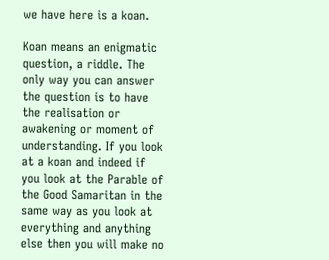we have here is a koan.

Koan means an enigmatic question, a riddle. The only way you can answer the question is to have the realisation or awakening or moment of understanding. If you look at a koan and indeed if you look at the Parable of the Good Samaritan in the same way as you look at everything and anything else then you will make no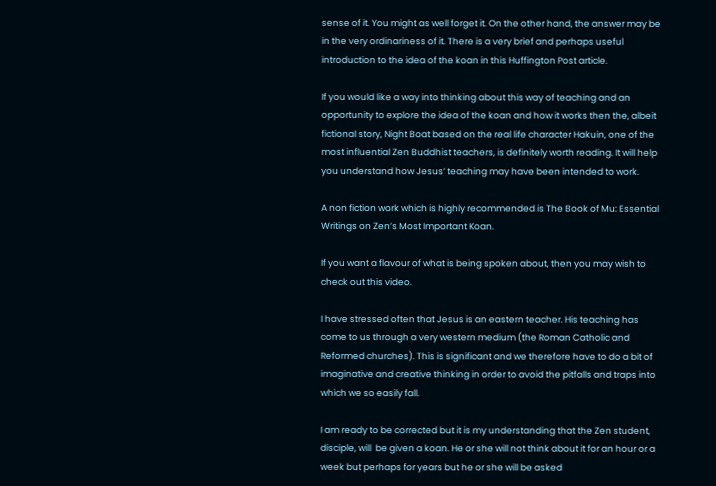sense of it. You might as well forget it. On the other hand, the answer may be in the very ordinariness of it. There is a very brief and perhaps useful introduction to the idea of the koan in this Huffington Post article.

If you would like a way into thinking about this way of teaching and an opportunity to explore the idea of the koan and how it works then the, albeit fictional story, Night Boat based on the real life character Hakuin, one of the most influential Zen Buddhist teachers, is definitely worth reading. It will help you understand how Jesus’ teaching may have been intended to work.

A non fiction work which is highly recommended is The Book of Mu: Essential Writings on Zen’s Most Important Koan.

If you want a flavour of what is being spoken about, then you may wish to check out this video.

I have stressed often that Jesus is an eastern teacher. His teaching has come to us through a very western medium (the Roman Catholic and Reformed churches). This is significant and we therefore have to do a bit of imaginative and creative thinking in order to avoid the pitfalls and traps into which we so easily fall.

I am ready to be corrected but it is my understanding that the Zen student, disciple, will  be given a koan. He or she will not think about it for an hour or a week but perhaps for years but he or she will be asked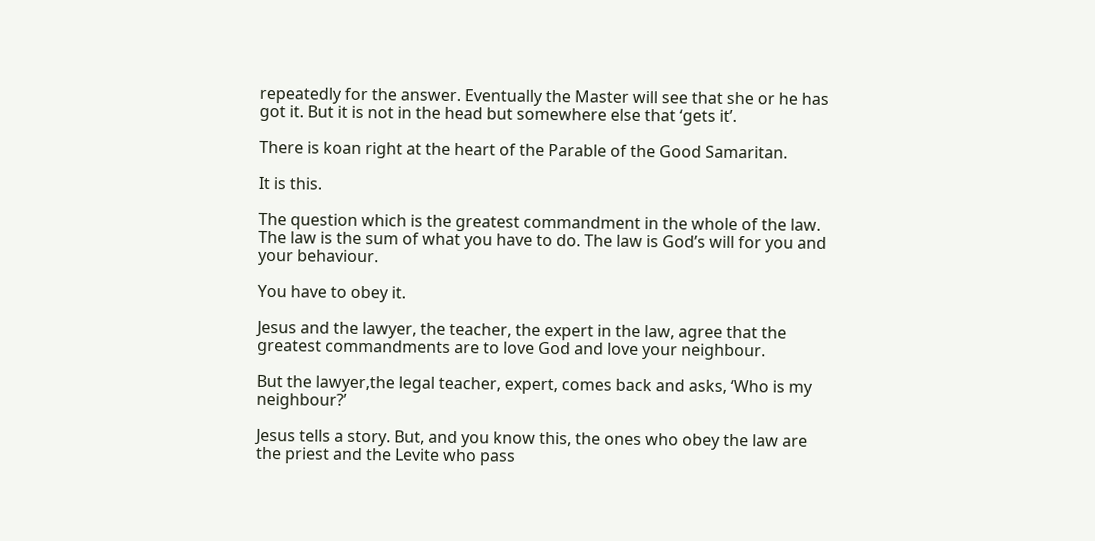repeatedly for the answer. Eventually the Master will see that she or he has got it. But it is not in the head but somewhere else that ‘gets it’.

There is koan right at the heart of the Parable of the Good Samaritan.

It is this.

The question which is the greatest commandment in the whole of the law. The law is the sum of what you have to do. The law is God’s will for you and your behaviour.

You have to obey it.

Jesus and the lawyer, the teacher, the expert in the law, agree that the greatest commandments are to love God and love your neighbour.

But the lawyer,the legal teacher, expert, comes back and asks, ‘Who is my neighbour?’

Jesus tells a story. But, and you know this, the ones who obey the law are the priest and the Levite who pass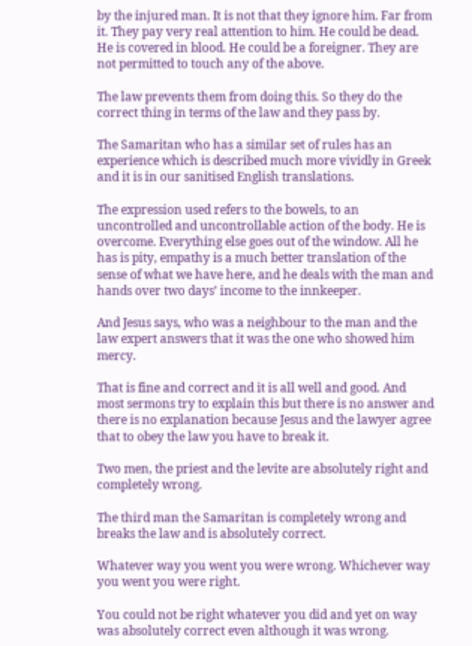by the injured man. It is not that they ignore him. Far from it. They pay very real attention to him. He could be dead. He is covered in blood. He could be a foreigner. They are not permitted to touch any of the above.

The law prevents them from doing this. So they do the correct thing in terms of the law and they pass by.

The Samaritan who has a similar set of rules has an experience which is described much more vividly in Greek and it is in our sanitised English translations.

The expression used refers to the bowels, to an uncontrolled and uncontrollable action of the body. He is overcome. Everything else goes out of the window. All he has is pity, empathy is a much better translation of the sense of what we have here, and he deals with the man and hands over two days’ income to the innkeeper.

And Jesus says, who was a neighbour to the man and the law expert answers that it was the one who showed him mercy.

That is fine and correct and it is all well and good. And most sermons try to explain this but there is no answer and there is no explanation because Jesus and the lawyer agree that to obey the law you have to break it.

Two men, the priest and the levite are absolutely right and completely wrong.

The third man the Samaritan is completely wrong and breaks the law and is absolutely correct.

Whatever way you went you were wrong. Whichever way you went you were right.

You could not be right whatever you did and yet on way was absolutely correct even although it was wrong.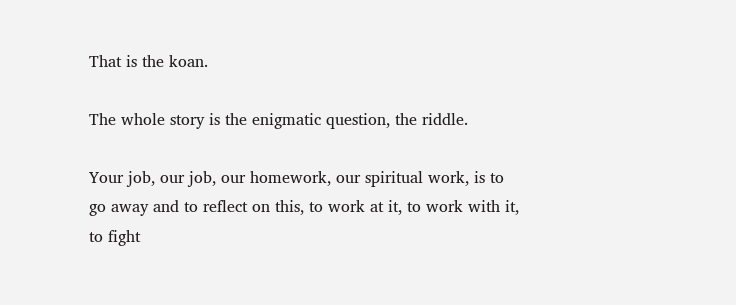That is the koan.

The whole story is the enigmatic question, the riddle.

Your job, our job, our homework, our spiritual work, is to go away and to reflect on this, to work at it, to work with it, to fight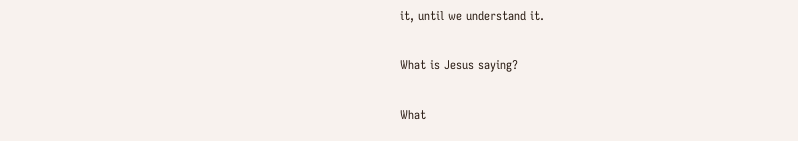it, until we understand it.

What is Jesus saying?

What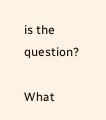is the question?

What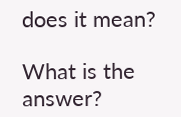does it mean?

What is the answer?